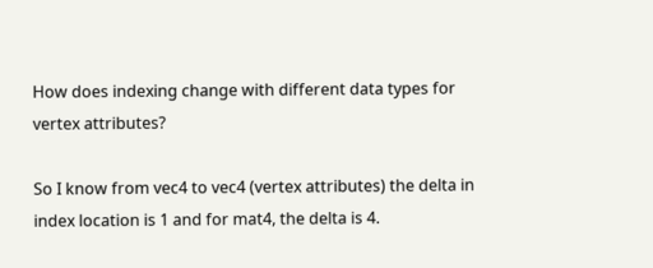How does indexing change with different data types for vertex attributes?

So I know from vec4 to vec4 (vertex attributes) the delta in index location is 1 and for mat4, the delta is 4.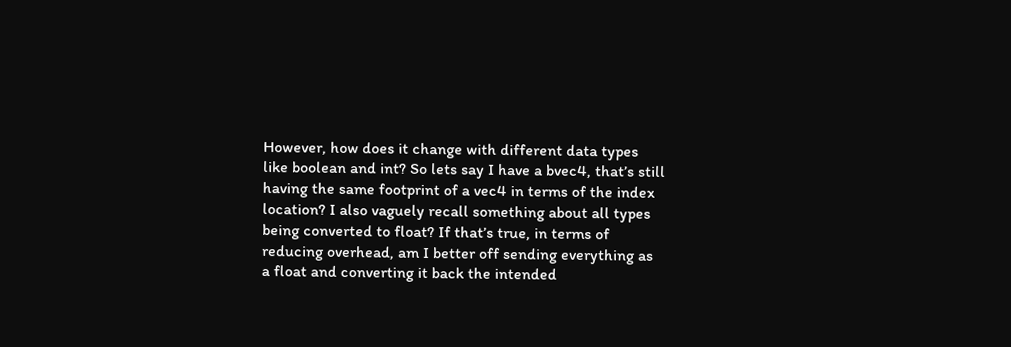However, how does it change with different data types like boolean and int? So lets say I have a bvec4, that’s still having the same footprint of a vec4 in terms of the index location? I also vaguely recall something about all types being converted to float? If that’s true, in terms of reducing overhead, am I better off sending everything as a float and converting it back the intended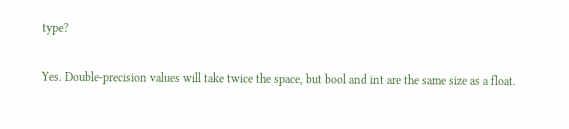type?

Yes. Double-precision values will take twice the space, but bool and int are the same size as a float.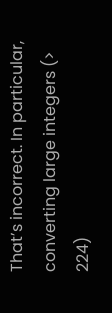That’s incorrect. In particular, converting large integers (> 224)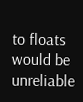to floats would be unreliable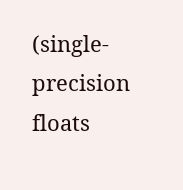(single-precision floats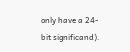only have a 24-bit significand).